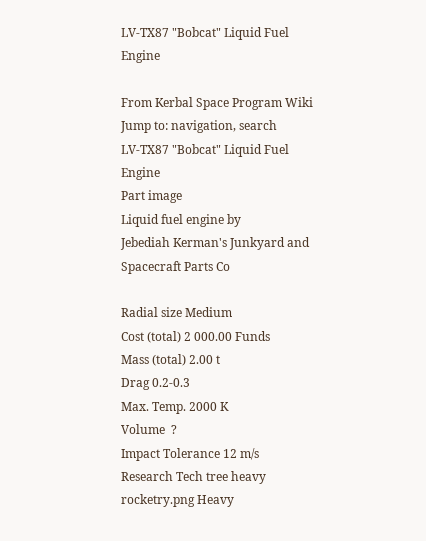LV-TX87 "Bobcat" Liquid Fuel Engine

From Kerbal Space Program Wiki
Jump to: navigation, search
LV-TX87 "Bobcat" Liquid Fuel Engine
Part image
Liquid fuel engine by
Jebediah Kerman's Junkyard and Spacecraft Parts Co

Radial size Medium
Cost (total) 2 000.00 Funds
Mass (total) 2.00 t
Drag 0.2-0.3
Max. Temp. 2000 K
Volume  ?
Impact Tolerance 12 m/s
Research Tech tree heavy rocketry.png Heavy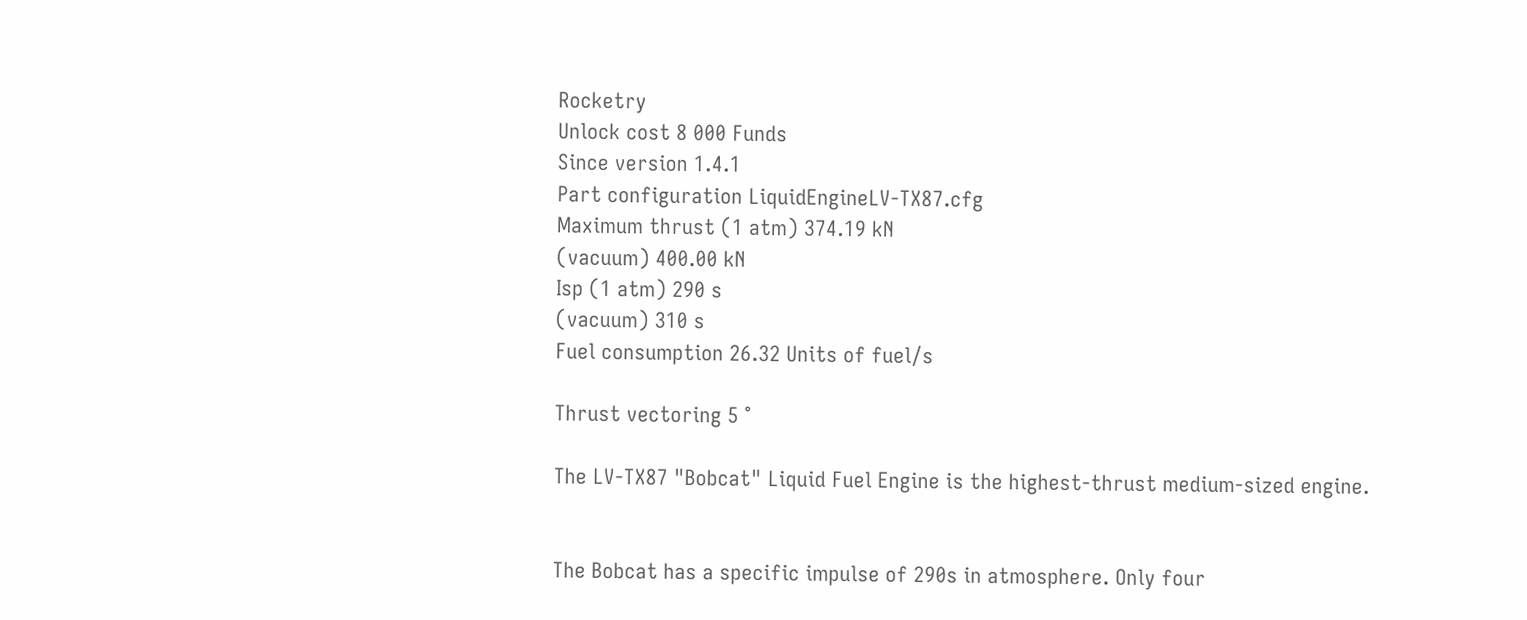Rocketry
Unlock cost 8 000 Funds
Since version 1.4.1
Part configuration LiquidEngineLV-TX87.cfg
Maximum thrust (1 atm) 374.19 kN
(vacuum) 400.00 kN
Isp (1 atm) 290 s
(vacuum) 310 s
Fuel consumption 26.32 Units of fuel/s

Thrust vectoring 5 °

The LV-TX87 "Bobcat" Liquid Fuel Engine is the highest-thrust medium-sized engine.


The Bobcat has a specific impulse of 290s in atmosphere. Only four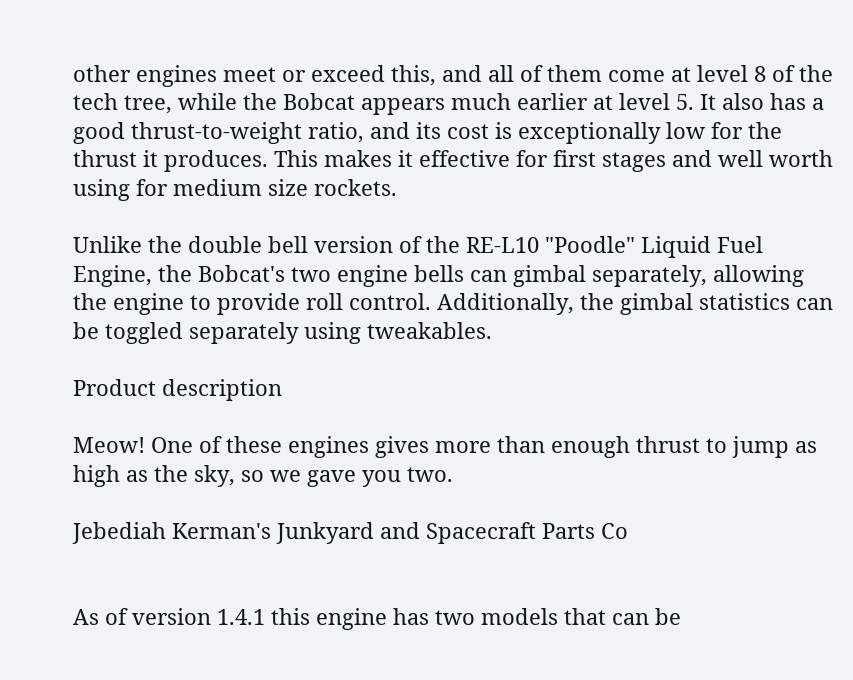other engines meet or exceed this, and all of them come at level 8 of the tech tree, while the Bobcat appears much earlier at level 5. It also has a good thrust-to-weight ratio, and its cost is exceptionally low for the thrust it produces. This makes it effective for first stages and well worth using for medium size rockets.

Unlike the double bell version of the RE-L10 "Poodle" Liquid Fuel Engine, the Bobcat's two engine bells can gimbal separately, allowing the engine to provide roll control. Additionally, the gimbal statistics can be toggled separately using tweakables.

Product description

Meow! One of these engines gives more than enough thrust to jump as high as the sky, so we gave you two.

Jebediah Kerman's Junkyard and Spacecraft Parts Co


As of version 1.4.1 this engine has two models that can be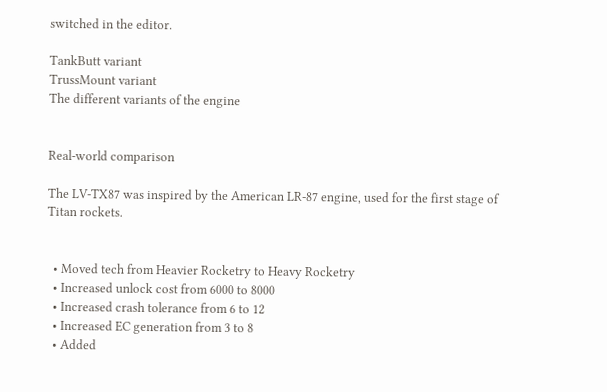switched in the editor.

TankButt variant
TrussMount variant
The different variants of the engine


Real-world comparison

The LV-TX87 was inspired by the American LR-87 engine, used for the first stage of Titan rockets.


  • Moved tech from Heavier Rocketry to Heavy Rocketry
  • Increased unlock cost from 6000 to 8000
  • Increased crash tolerance from 6 to 12
  • Increased EC generation from 3 to 8
  • Added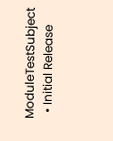ModuleTestSubject
  • Initial Release